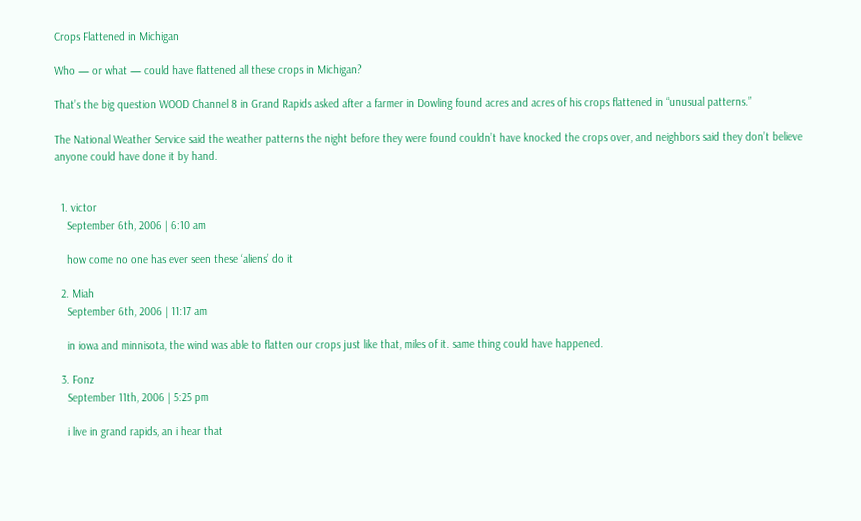Crops Flattened in Michigan

Who — or what — could have flattened all these crops in Michigan?

That’s the big question WOOD Channel 8 in Grand Rapids asked after a farmer in Dowling found acres and acres of his crops flattened in “unusual patterns.”

The National Weather Service said the weather patterns the night before they were found couldn’t have knocked the crops over, and neighbors said they don’t believe anyone could have done it by hand.


  1. victor
    September 6th, 2006 | 6:10 am

    how come no one has ever seen these ‘aliens’ do it

  2. Miah
    September 6th, 2006 | 11:17 am

    in iowa and minnisota, the wind was able to flatten our crops just like that, miles of it. same thing could have happened.

  3. Fonz
    September 11th, 2006 | 5:25 pm

    i live in grand rapids, an i hear that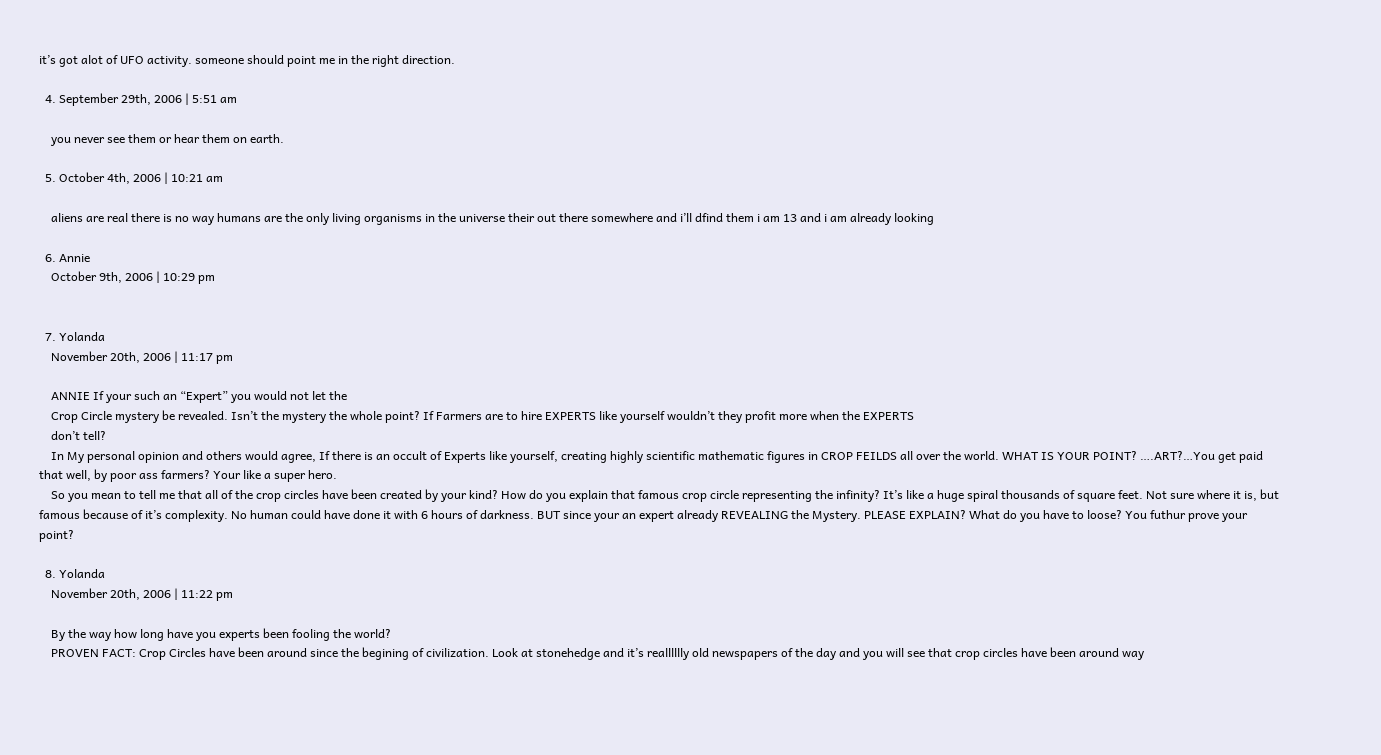it’s got alot of UFO activity. someone should point me in the right direction.

  4. September 29th, 2006 | 5:51 am

    you never see them or hear them on earth.

  5. October 4th, 2006 | 10:21 am

    aliens are real there is no way humans are the only living organisms in the universe their out there somewhere and i’ll dfind them i am 13 and i am already looking

  6. Annie
    October 9th, 2006 | 10:29 pm


  7. Yolanda
    November 20th, 2006 | 11:17 pm

    ANNIE If your such an “Expert” you would not let the
    Crop Circle mystery be revealed. Isn’t the mystery the whole point? If Farmers are to hire EXPERTS like yourself wouldn’t they profit more when the EXPERTS
    don’t tell?
    In My personal opinion and others would agree, If there is an occult of Experts like yourself, creating highly scientific mathematic figures in CROP FEILDS all over the world. WHAT IS YOUR POINT? ….ART?…You get paid that well, by poor ass farmers? Your like a super hero.
    So you mean to tell me that all of the crop circles have been created by your kind? How do you explain that famous crop circle representing the infinity? It’s like a huge spiral thousands of square feet. Not sure where it is, but famous because of it’s complexity. No human could have done it with 6 hours of darkness. BUT since your an expert already REVEALING the Mystery. PLEASE EXPLAIN? What do you have to loose? You futhur prove your point?

  8. Yolanda
    November 20th, 2006 | 11:22 pm

    By the way how long have you experts been fooling the world?
    PROVEN FACT: Crop Circles have been around since the begining of civilization. Look at stonehedge and it’s realllllly old newspapers of the day and you will see that crop circles have been around way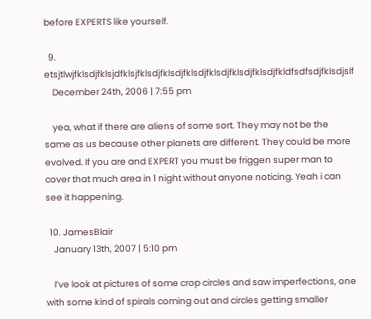before EXPERTS like yourself.

  9. etsjtlwjfklsdjfklsjdfklsjfklsdjfklsdjfklsdjfklsdjfklsdjfklsdjfkldfsdfsdjfklsdjslf
    December 24th, 2006 | 7:55 pm

    yea, what if there are aliens of some sort. They may not be the same as us because other planets are different. They could be more evolved. If you are and EXPERT you must be friggen super man to cover that much area in 1 night without anyone noticing. Yeah i can see it happening.

  10. JamesBlair
    January 13th, 2007 | 5:10 pm

    I’ve look at pictures of some crop circles and saw imperfections, one with some kind of spirals coming out and circles getting smaller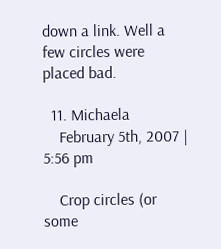down a link. Well a few circles were placed bad.

  11. Michaela
    February 5th, 2007 | 5:56 pm

    Crop circles (or some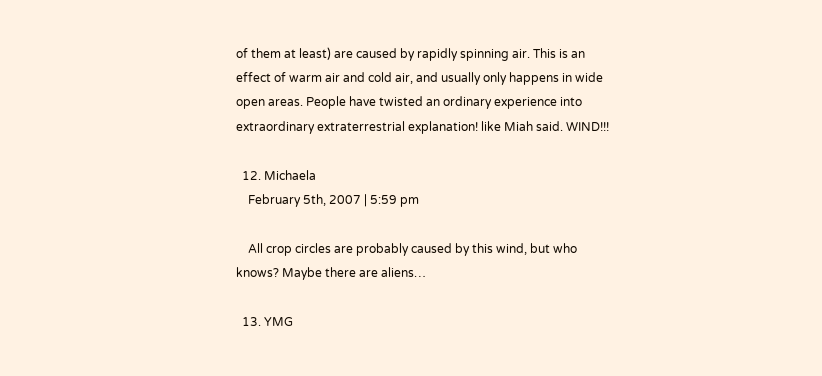of them at least) are caused by rapidly spinning air. This is an effect of warm air and cold air, and usually only happens in wide open areas. People have twisted an ordinary experience into extraordinary extraterrestrial explanation! like Miah said. WIND!!!

  12. Michaela
    February 5th, 2007 | 5:59 pm

    All crop circles are probably caused by this wind, but who knows? Maybe there are aliens…

  13. YMG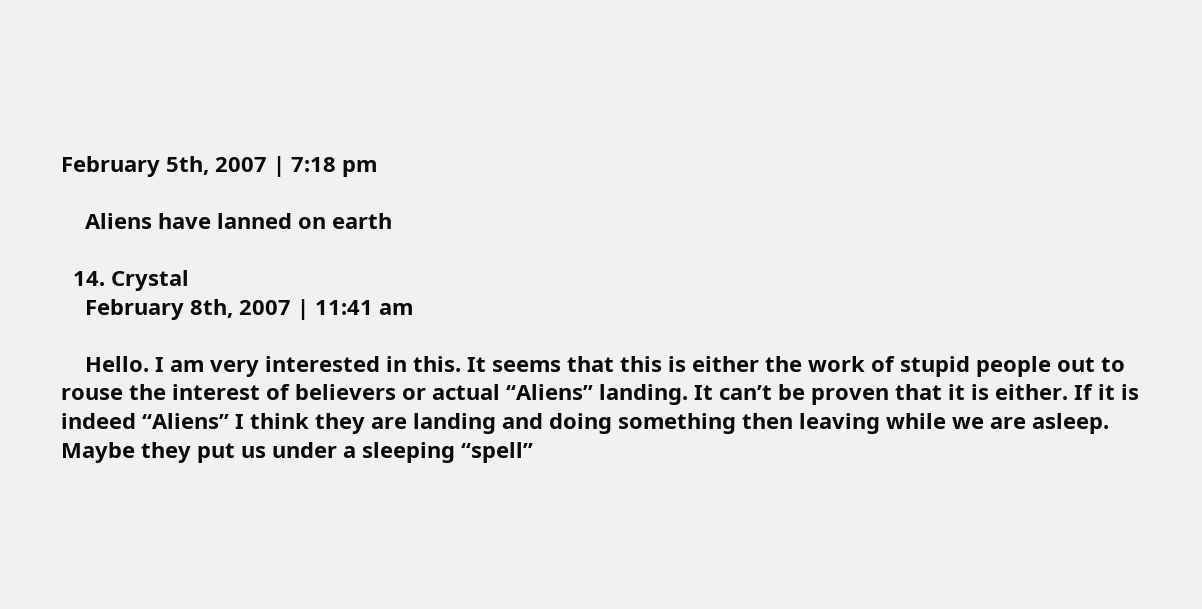February 5th, 2007 | 7:18 pm

    Aliens have lanned on earth

  14. Crystal
    February 8th, 2007 | 11:41 am

    Hello. I am very interested in this. It seems that this is either the work of stupid people out to rouse the interest of believers or actual “Aliens” landing. It can’t be proven that it is either. If it is indeed “Aliens” I think they are landing and doing something then leaving while we are asleep. Maybe they put us under a sleeping “spell”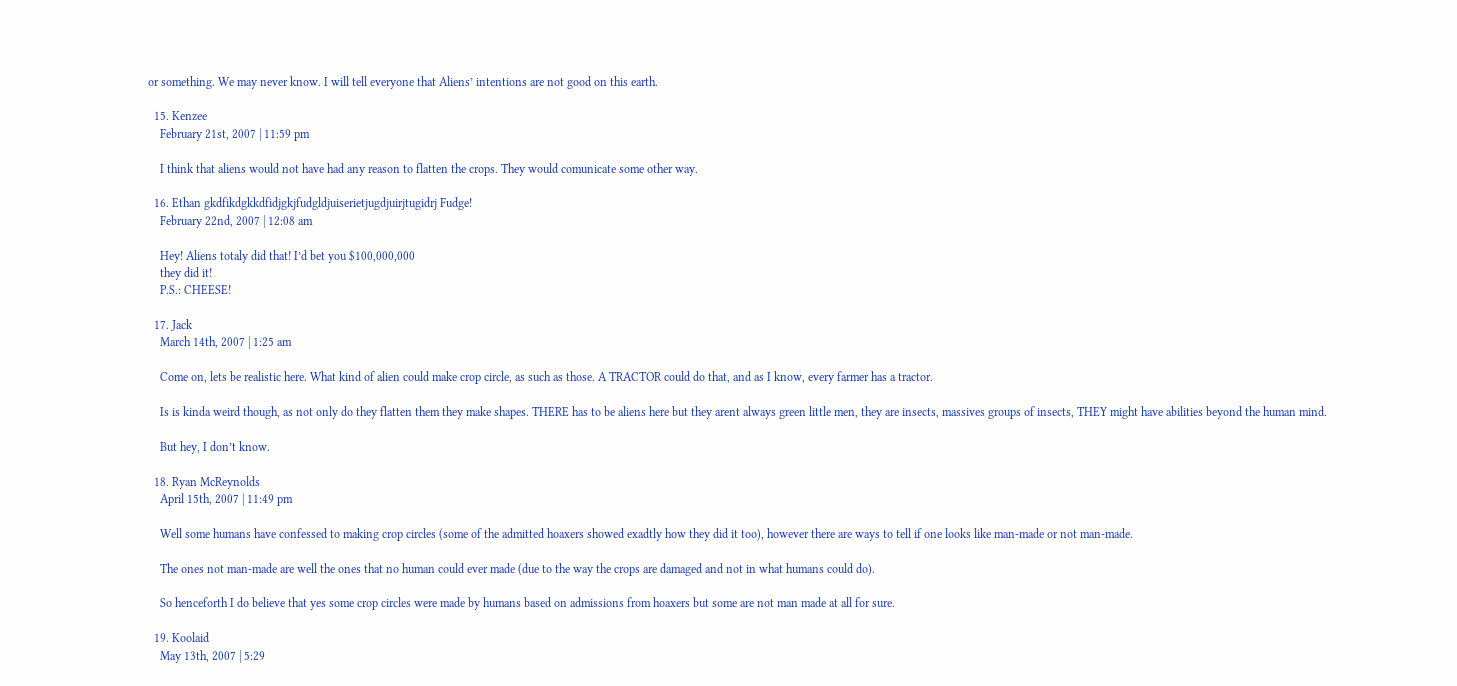or something. We may never know. I will tell everyone that Aliens’ intentions are not good on this earth.

  15. Kenzee
    February 21st, 2007 | 11:59 pm

    I think that aliens would not have had any reason to flatten the crops. They would comunicate some other way.

  16. Ethan gkdfikdgkkdfidjgkjfudgldjuiserietjugdjuirjtugidrj Fudge!
    February 22nd, 2007 | 12:08 am

    Hey! Aliens totaly did that! I’d bet you $100,000,000
    they did it!
    P.S.: CHEESE!

  17. Jack
    March 14th, 2007 | 1:25 am

    Come on, lets be realistic here. What kind of alien could make crop circle, as such as those. A TRACTOR could do that, and as I know, every farmer has a tractor.

    Is is kinda weird though, as not only do they flatten them they make shapes. THERE has to be aliens here but they arent always green little men, they are insects, massives groups of insects, THEY might have abilities beyond the human mind.

    But hey, I don’t know.

  18. Ryan McReynolds
    April 15th, 2007 | 11:49 pm

    Well some humans have confessed to making crop circles (some of the admitted hoaxers showed exadtly how they did it too), however there are ways to tell if one looks like man-made or not man-made.

    The ones not man-made are well the ones that no human could ever made (due to the way the crops are damaged and not in what humans could do).

    So henceforth I do believe that yes some crop circles were made by humans based on admissions from hoaxers but some are not man made at all for sure.

  19. Koolaid
    May 13th, 2007 | 5:29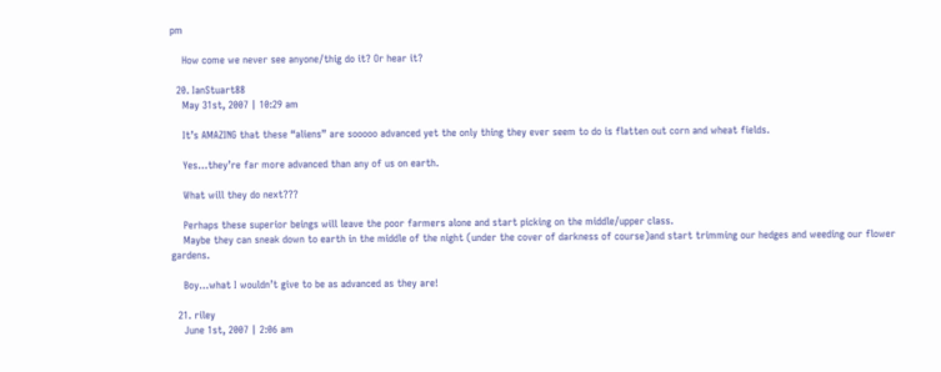pm

    How come we never see anyone/thig do it? Or hear it?

  20. IanStuart88
    May 31st, 2007 | 10:29 am

    It’s AMAZING that these “aliens” are sooooo advanced yet the only thing they ever seem to do is flatten out corn and wheat fields.

    Yes…they’re far more advanced than any of us on earth.

    What will they do next???

    Perhaps these superior beings will leave the poor farmers alone and start picking on the middle/upper class.
    Maybe they can sneak down to earth in the middle of the night (under the cover of darkness of course)and start trimming our hedges and weeding our flower gardens.

    Boy…what I wouldn’t give to be as advanced as they are!

  21. riley
    June 1st, 2007 | 2:06 am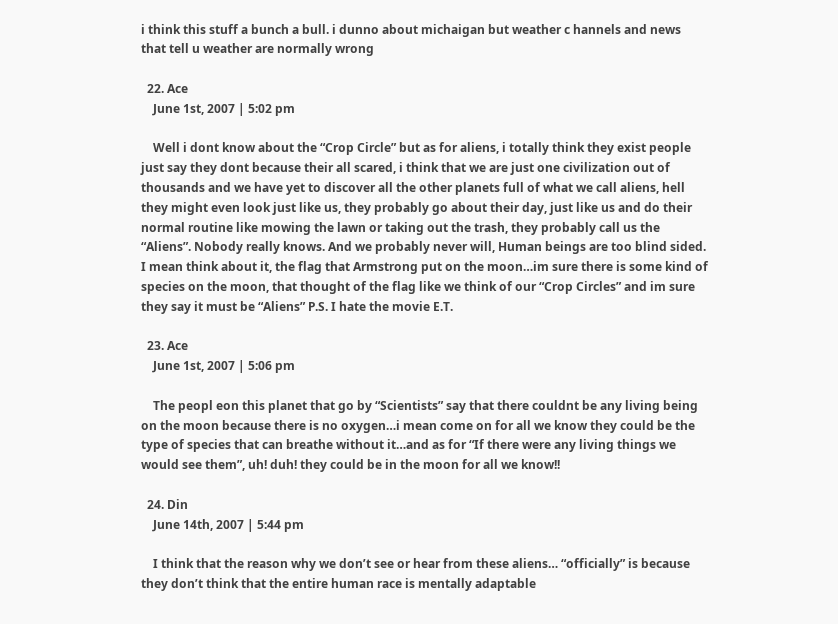i think this stuff a bunch a bull. i dunno about michaigan but weather c hannels and news that tell u weather are normally wrong

  22. Ace
    June 1st, 2007 | 5:02 pm

    Well i dont know about the “Crop Circle” but as for aliens, i totally think they exist people just say they dont because their all scared, i think that we are just one civilization out of thousands and we have yet to discover all the other planets full of what we call aliens, hell they might even look just like us, they probably go about their day, just like us and do their normal routine like mowing the lawn or taking out the trash, they probably call us the “Aliens”. Nobody really knows. And we probably never will, Human beings are too blind sided. I mean think about it, the flag that Armstrong put on the moon…im sure there is some kind of species on the moon, that thought of the flag like we think of our “Crop Circles” and im sure they say it must be “Aliens” P.S. I hate the movie E.T.

  23. Ace
    June 1st, 2007 | 5:06 pm

    The peopl eon this planet that go by “Scientists” say that there couldnt be any living being on the moon because there is no oxygen…i mean come on for all we know they could be the type of species that can breathe without it…and as for “If there were any living things we would see them”, uh! duh! they could be in the moon for all we know!!

  24. Din
    June 14th, 2007 | 5:44 pm

    I think that the reason why we don’t see or hear from these aliens… “officially” is because they don’t think that the entire human race is mentally adaptable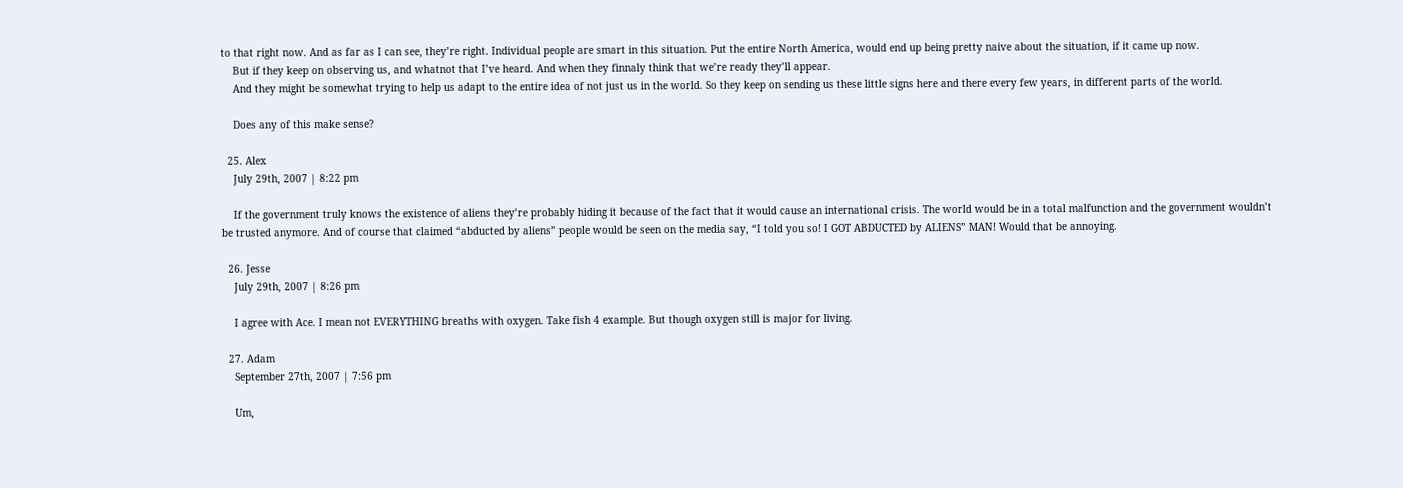to that right now. And as far as I can see, they’re right. Individual people are smart in this situation. Put the entire North America, would end up being pretty naive about the situation, if it came up now.
    But if they keep on observing us, and whatnot that I’ve heard. And when they finnaly think that we’re ready they’ll appear.
    And they might be somewhat trying to help us adapt to the entire idea of not just us in the world. So they keep on sending us these little signs here and there every few years, in different parts of the world.

    Does any of this make sense?

  25. Alex
    July 29th, 2007 | 8:22 pm

    If the government truly knows the existence of aliens they’re probably hiding it because of the fact that it would cause an international crisis. The world would be in a total malfunction and the government wouldn’t be trusted anymore. And of course that claimed “abducted by aliens” people would be seen on the media say, “I told you so! I GOT ABDUCTED by ALIENS” MAN! Would that be annoying.

  26. Jesse
    July 29th, 2007 | 8:26 pm

    I agree with Ace. I mean not EVERYTHING breaths with oxygen. Take fish 4 example. But though oxygen still is major for living.

  27. Adam
    September 27th, 2007 | 7:56 pm

    Um,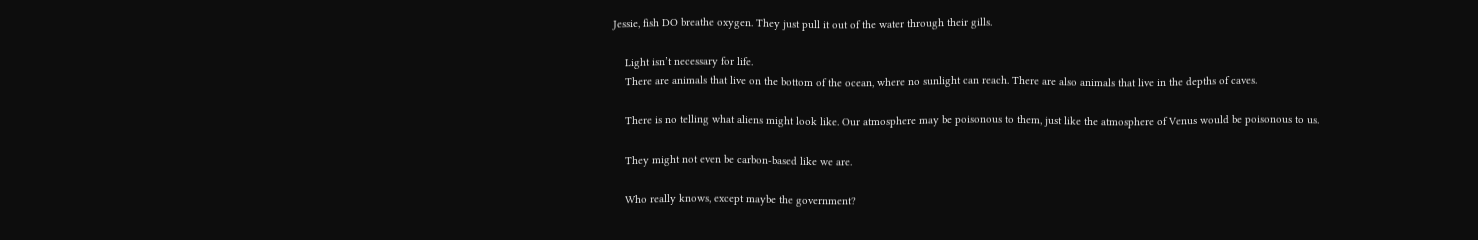Jessie, fish DO breathe oxygen. They just pull it out of the water through their gills.

    Light isn’t necessary for life.
    There are animals that live on the bottom of the ocean, where no sunlight can reach. There are also animals that live in the depths of caves.

    There is no telling what aliens might look like. Our atmosphere may be poisonous to them, just like the atmosphere of Venus would be poisonous to us.

    They might not even be carbon-based like we are.

    Who really knows, except maybe the government?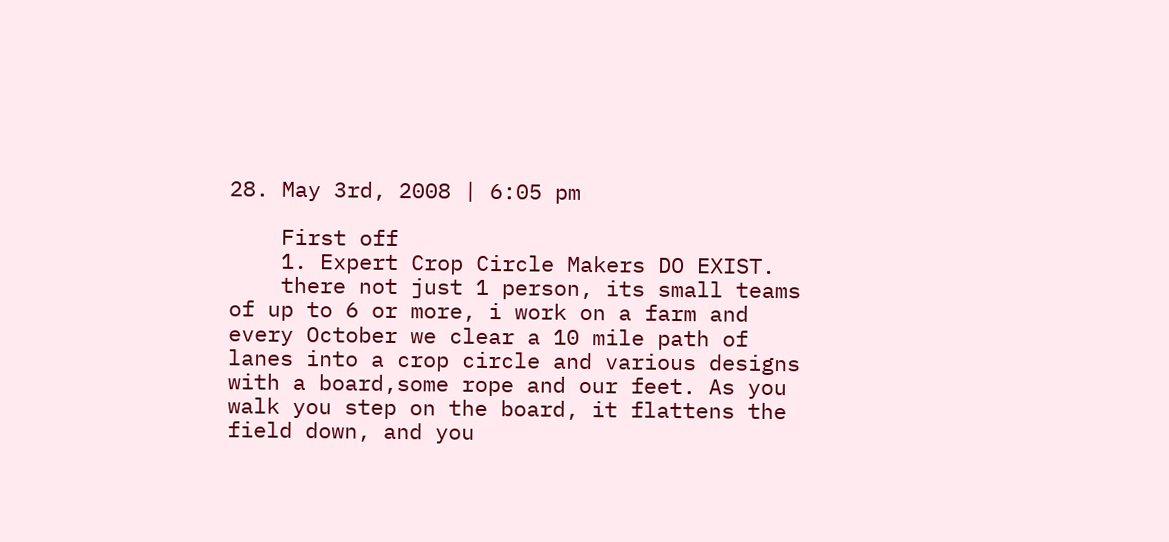28. May 3rd, 2008 | 6:05 pm

    First off
    1. Expert Crop Circle Makers DO EXIST.
    there not just 1 person, its small teams of up to 6 or more, i work on a farm and every October we clear a 10 mile path of lanes into a crop circle and various designs with a board,some rope and our feet. As you walk you step on the board, it flattens the field down, and you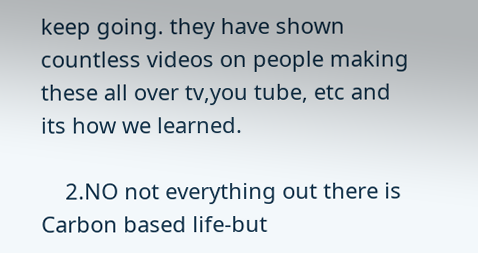keep going. they have shown countless videos on people making these all over tv,you tube, etc and its how we learned.

    2.NO not everything out there is Carbon based life-but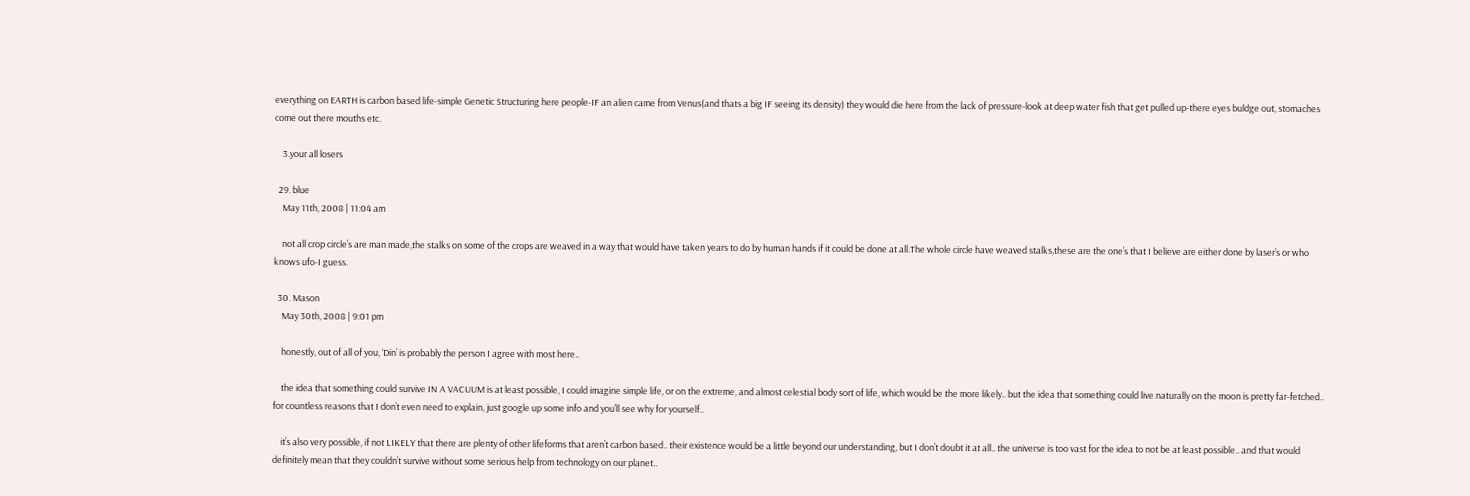everything on EARTH is carbon based life-simple Genetic Structuring here people-IF an alien came from Venus(and thats a big IF seeing its density) they would die here from the lack of pressure-look at deep water fish that get pulled up-there eyes buldge out, stomaches come out there mouths etc.

    3.your all losers

  29. blue
    May 11th, 2008 | 11:04 am

    not all crop circle’s are man made,the stalks on some of the crops are weaved in a way that would have taken years to do by human hands if it could be done at all.The whole circle have weaved stalks,these are the one’s that I believe are either done by laser’s or who knows ufo-I guess.

  30. Mason
    May 30th, 2008 | 9:01 pm

    honestly, out of all of you, ‘Din’ is probably the person I agree with most here..

    the idea that something could survive IN A VACUUM is at least possible, I could imagine simple life, or on the extreme, and almost celestial body sort of life, which would be the more likely.. but the idea that something could live naturally on the moon is pretty far-fetched.. for countless reasons that I don’t even need to explain, just google up some info and you’ll see why for yourself..

    it’s also very possible, if not LIKELY that there are plenty of other lifeforms that aren’t carbon based.. their existence would be a little beyond our understanding, but I don’t doubt it at all.. the universe is too vast for the idea to not be at least possible.. and that would definitely mean that they couldn’t survive without some serious help from technology on our planet..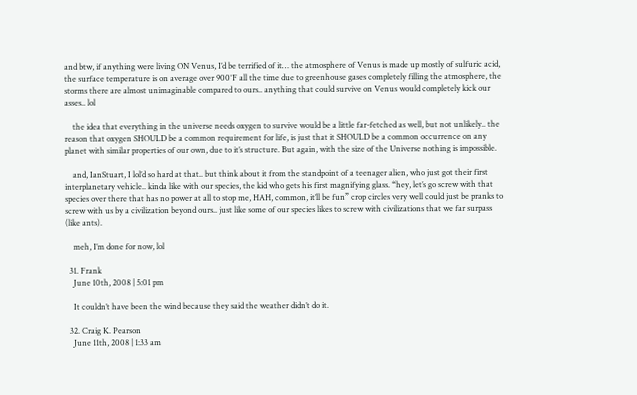and btw, if anything were living ON Venus, I’d be terrified of it… the atmosphere of Venus is made up mostly of sulfuric acid, the surface temperature is on average over 900°F all the time due to greenhouse gases completely filling the atmosphere, the storms there are almost unimaginable compared to ours.. anything that could survive on Venus would completely kick our asses.. lol

    the idea that everything in the universe needs oxygen to survive would be a little far-fetched as well, but not unlikely.. the reason that oxygen SHOULD be a common requirement for life, is just that it SHOULD be a common occurrence on any planet with similar properties of our own, due to it’s structure. But again, with the size of the Universe nothing is impossible.

    and, IanStuart, I lol’d so hard at that.. but think about it from the standpoint of a teenager alien, who just got their first interplanetary vehicle.. kinda like with our species, the kid who gets his first magnifying glass. “hey, let’s go screw with that species over there that has no power at all to stop me, HAH, common, it’ll be fun” crop circles very well could just be pranks to screw with us by a civilization beyond ours.. just like some of our species likes to screw with civilizations that we far surpass (like ants).

    meh, I’m done for now, lol

  31. Frank
    June 10th, 2008 | 5:01 pm

    It couldn’t have been the wind because they said the weather didn’t do it.

  32. Craig K. Pearson
    June 11th, 2008 | 1:33 am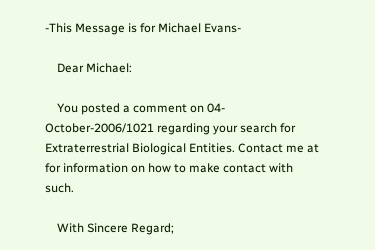-This Message is for Michael Evans-

    Dear Michael:

    You posted a comment on 04-October-2006/1021 regarding your search for Extraterrestrial Biological Entities. Contact me at for information on how to make contact with such.

    With Sincere Regard;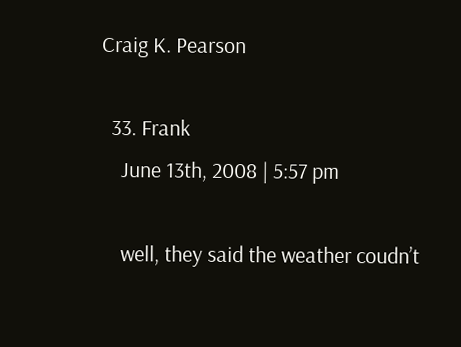Craig K. Pearson

  33. Frank
    June 13th, 2008 | 5:57 pm

    well, they said the weather coudn’t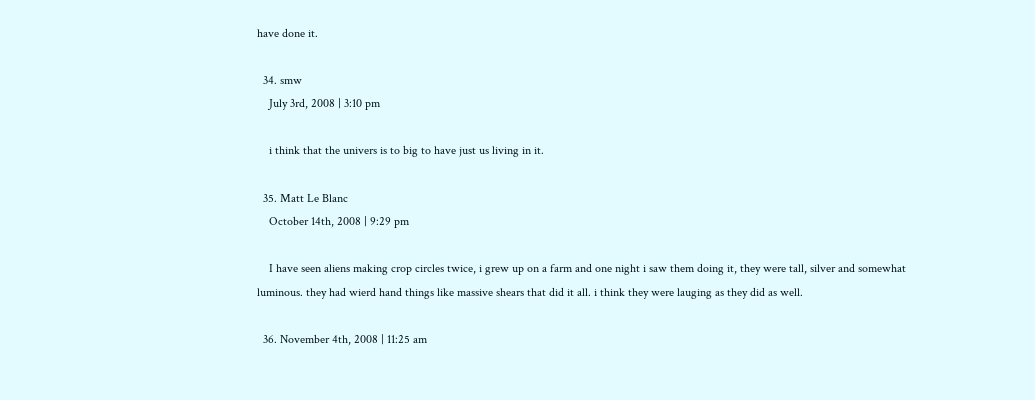have done it.

  34. smw
    July 3rd, 2008 | 3:10 pm

    i think that the univers is to big to have just us living in it.

  35. Matt Le Blanc
    October 14th, 2008 | 9:29 pm

    I have seen aliens making crop circles twice, i grew up on a farm and one night i saw them doing it, they were tall, silver and somewhat luminous. they had wierd hand things like massive shears that did it all. i think they were lauging as they did as well.

  36. November 4th, 2008 | 11:25 am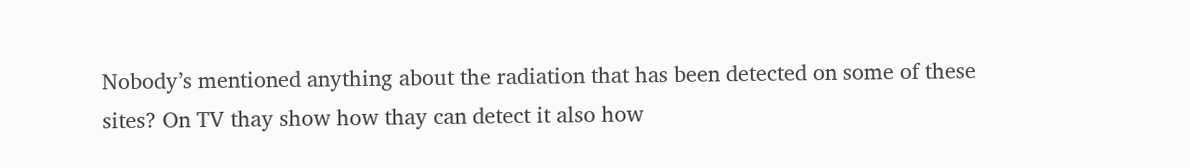Nobody’s mentioned anything about the radiation that has been detected on some of these sites? On TV thay show how thay can detect it also how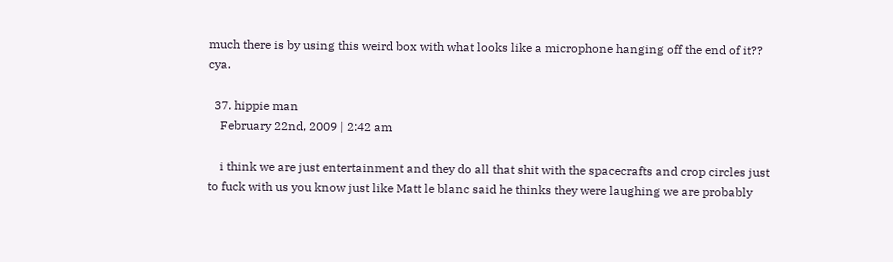much there is by using this weird box with what looks like a microphone hanging off the end of it?? cya.

  37. hippie man
    February 22nd, 2009 | 2:42 am

    i think we are just entertainment and they do all that shit with the spacecrafts and crop circles just to fuck with us you know just like Matt le blanc said he thinks they were laughing we are probably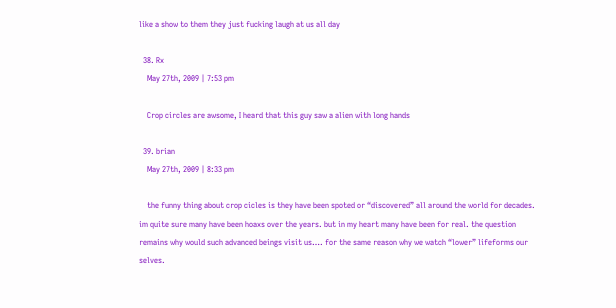like a show to them they just fucking laugh at us all day

  38. Rx
    May 27th, 2009 | 7:53 pm

    Crop circles are awsome, I heard that this guy saw a alien with long hands

  39. brian
    May 27th, 2009 | 8:33 pm

    the funny thing about crop cicles is they have been spoted or “discovered” all around the world for decades. im quite sure many have been hoaxs over the years. but in my heart many have been for real. the question remains why would such advanced beings visit us…. for the same reason why we watch “lower” lifeforms our selves.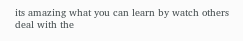its amazing what you can learn by watch others deal with the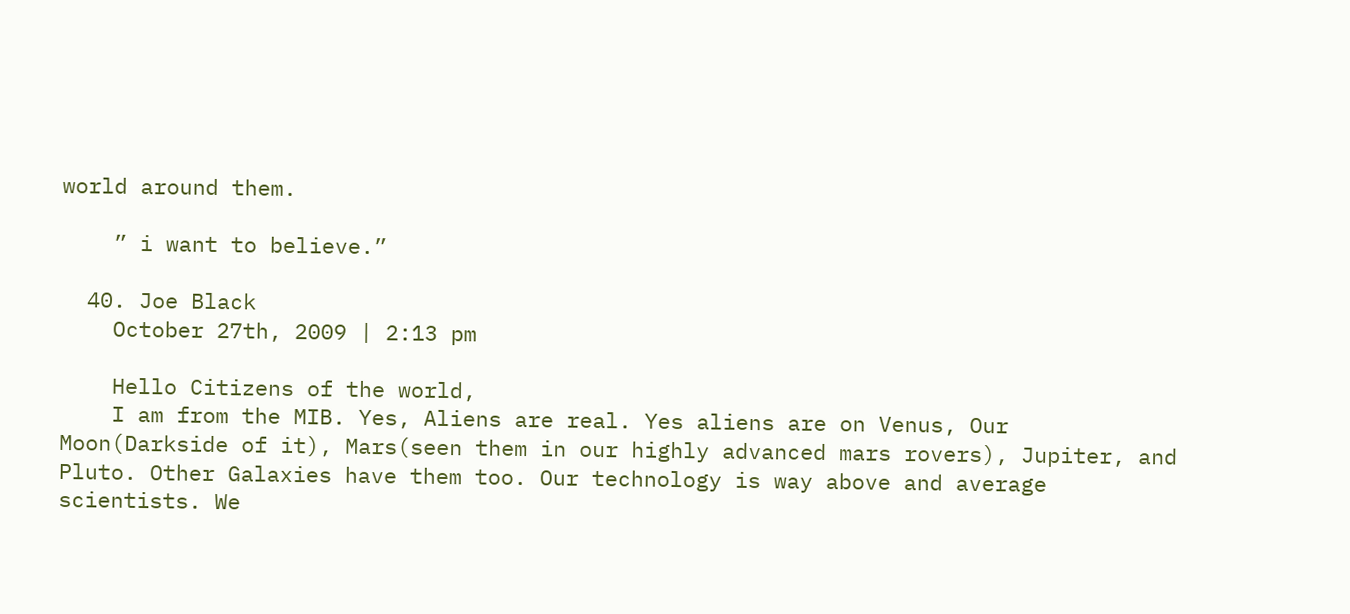world around them.

    ” i want to believe.”

  40. Joe Black
    October 27th, 2009 | 2:13 pm

    Hello Citizens of the world,
    I am from the MIB. Yes, Aliens are real. Yes aliens are on Venus, Our Moon(Darkside of it), Mars(seen them in our highly advanced mars rovers), Jupiter, and Pluto. Other Galaxies have them too. Our technology is way above and average scientists. We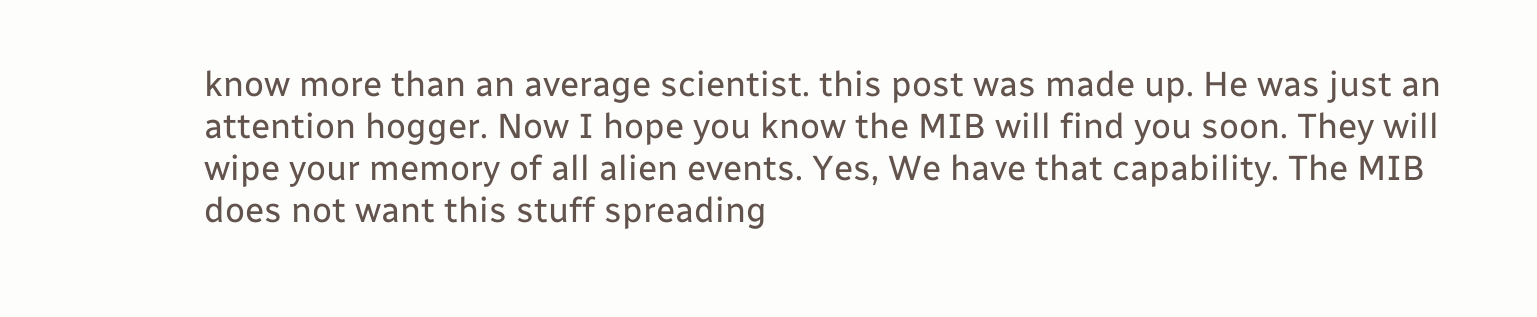know more than an average scientist. this post was made up. He was just an attention hogger. Now I hope you know the MIB will find you soon. They will wipe your memory of all alien events. Yes, We have that capability. The MIB does not want this stuff spreading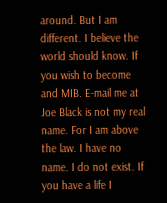around. But I am different. I believe the world should know. If you wish to become and MIB. E-mail me at Joe Black is not my real name. For I am above the law. I have no name. I do not exist. If you have a life I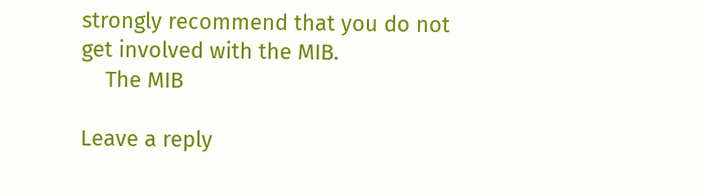strongly recommend that you do not get involved with the MIB.
    The MIB

Leave a reply